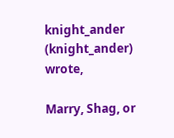knight_ander (knight_ander) wrote,

Marry, Shag, or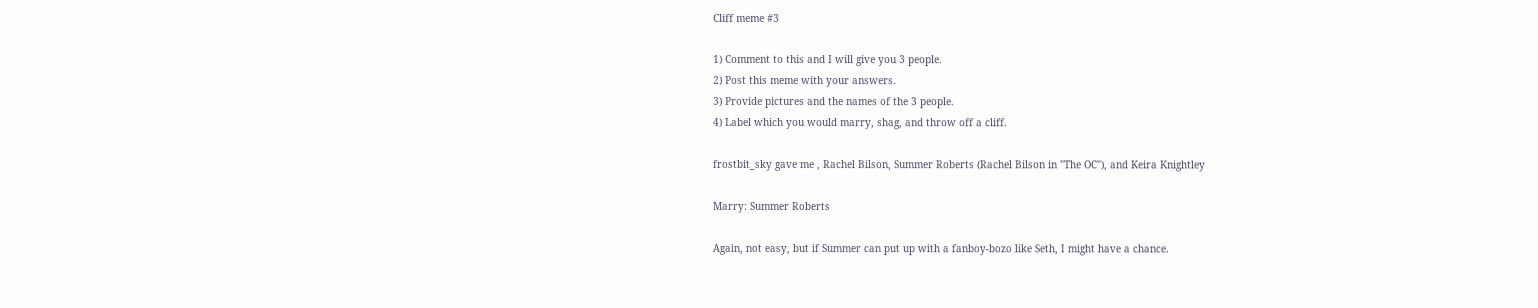Cliff meme #3

1) Comment to this and I will give you 3 people.
2) Post this meme with your answers.
3) Provide pictures and the names of the 3 people.
4) Label which you would marry, shag, and throw off a cliff.

frostbit_sky gave me , Rachel Bilson, Summer Roberts (Rachel Bilson in "The OC"), and Keira Knightley

Marry: Summer Roberts

Again, not easy, but if Summer can put up with a fanboy-bozo like Seth, I might have a chance.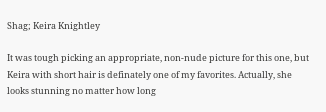Shag; Keira Knightley

It was tough picking an appropriate, non-nude picture for this one, but Keira with short hair is definately one of my favorites. Actually, she looks stunning no matter how long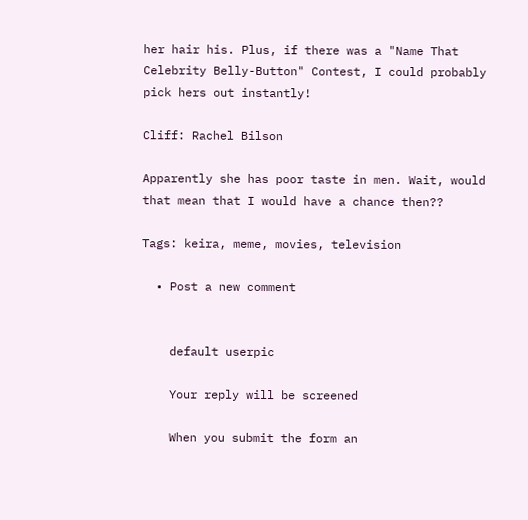her hair his. Plus, if there was a "Name That Celebrity Belly-Button" Contest, I could probably pick hers out instantly!

Cliff: Rachel Bilson

Apparently she has poor taste in men. Wait, would that mean that I would have a chance then??

Tags: keira, meme, movies, television

  • Post a new comment


    default userpic

    Your reply will be screened

    When you submit the form an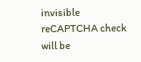invisible reCAPTCHA check will be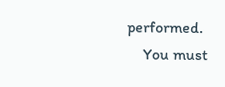performed.
    You must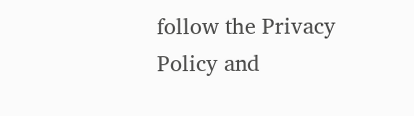follow the Privacy Policy and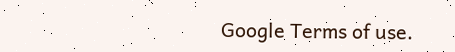Google Terms of use.